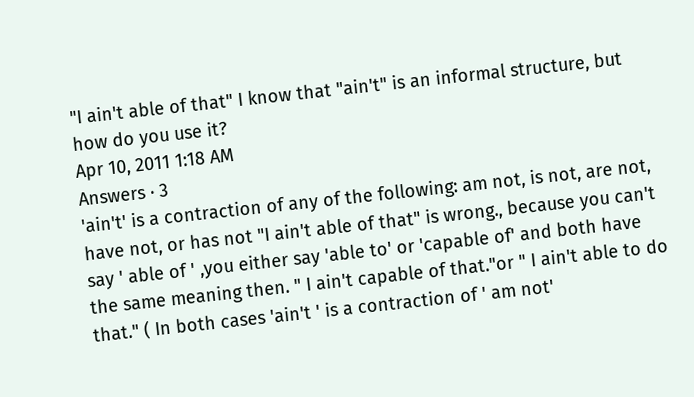"I ain't able of that" I know that "ain't" is an informal structure, but how do you use it?
Apr 10, 2011 1:18 AM
Answers · 3
'ain't' is a contraction of any of the following: am not, is not, are not, have not, or has not "I ain't able of that" is wrong., because you can't say ' able of ' ,you either say 'able to' or 'capable of' and both have the same meaning then. " I ain't capable of that."or " I ain't able to do that." ( In both cases 'ain't ' is a contraction of ' am not'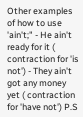Other examples of how to use 'ain't;" - He ain't ready for it ( contraction for 'is not') - They ain't got any money yet ( contraction for 'have not') P.S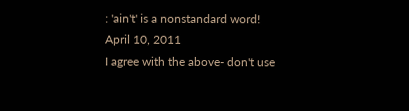: 'ain't' is a nonstandard word!
April 10, 2011
I agree with the above- don't use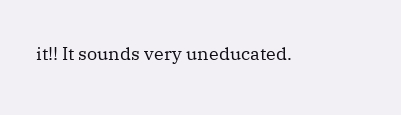it!! It sounds very uneducated.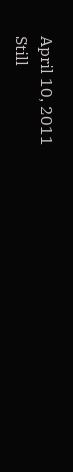April 10, 2011
Still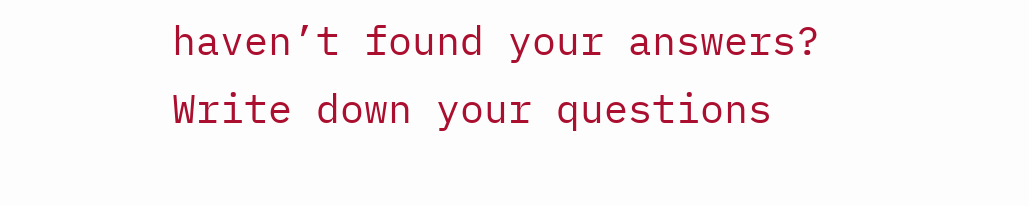haven’t found your answers?
Write down your questions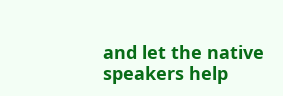and let the native speakers help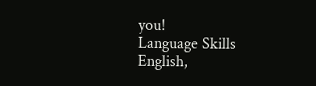you!
Language Skills
English,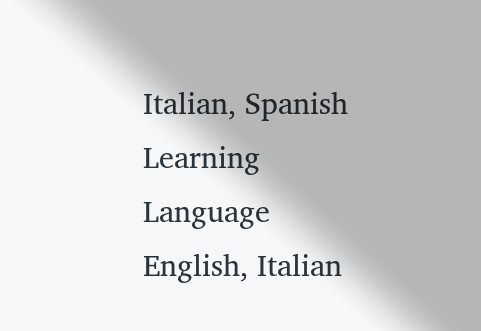Italian, Spanish
Learning Language
English, Italian